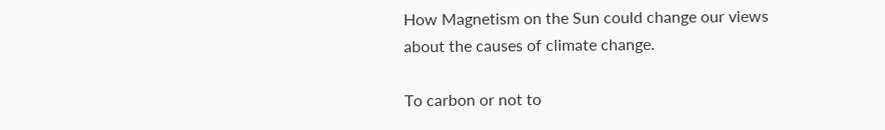How Magnetism on the Sun could change our views about the causes of climate change.

To carbon or not to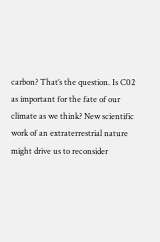carbon? That’s the question. Is C02 as important for the fate of our climate as we think? New scientific work of an extraterrestrial nature might drive us to reconsider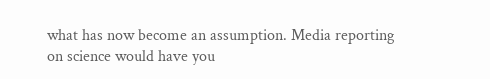what has now become an assumption. Media reporting on science would have you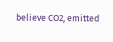believe CO2, emitted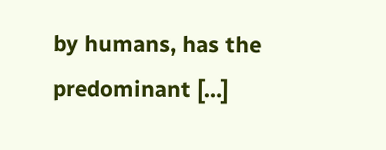by humans, has the predominant […]